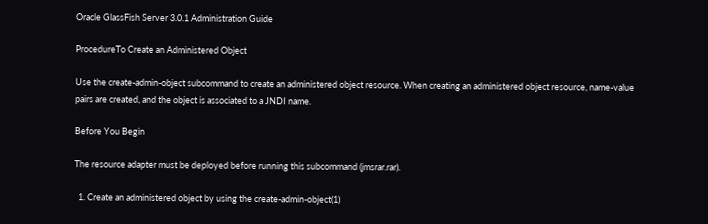Oracle GlassFish Server 3.0.1 Administration Guide

ProcedureTo Create an Administered Object

Use the create-admin-object subcommand to create an administered object resource. When creating an administered object resource, name-value pairs are created, and the object is associated to a JNDI name.

Before You Begin

The resource adapter must be deployed before running this subcommand (jmsrar.rar).

  1. Create an administered object by using the create-admin-object(1)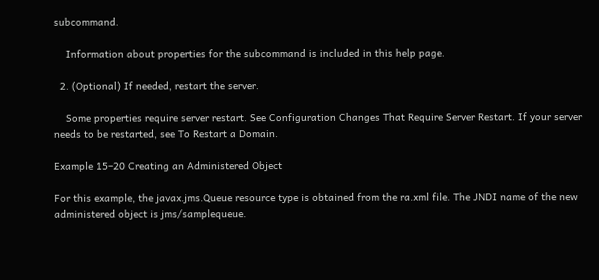subcommand.

    Information about properties for the subcommand is included in this help page.

  2. (Optional) If needed, restart the server.

    Some properties require server restart. See Configuration Changes That Require Server Restart. If your server needs to be restarted, see To Restart a Domain.

Example 15–20 Creating an Administered Object

For this example, the javax.jms.Queue resource type is obtained from the ra.xml file. The JNDI name of the new administered object is jms/samplequeue.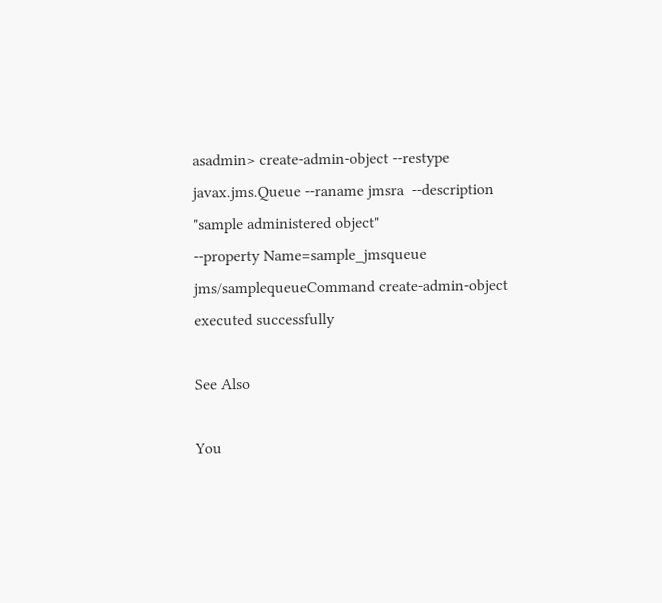asadmin> create-admin-object --restype javax.jms.Queue --raname jmsra  --description "sample administered object"
--property Name=sample_jmsqueue jms/samplequeueCommand create-admin-object executed successfully

See Also

You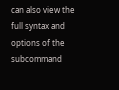can also view the full syntax and options of the subcommand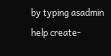by typing asadmin help create-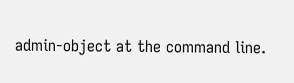admin-object at the command line.